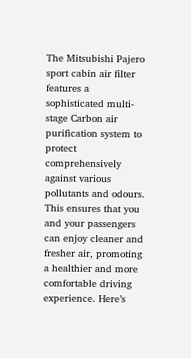The Mitsubishi Pajero sport cabin air filter features a sophisticated multi-stage Carbon air purification system to protect comprehensively against various pollutants and odours. This ensures that you and your passengers can enjoy cleaner and fresher air, promoting a healthier and more comfortable driving experience. Here’s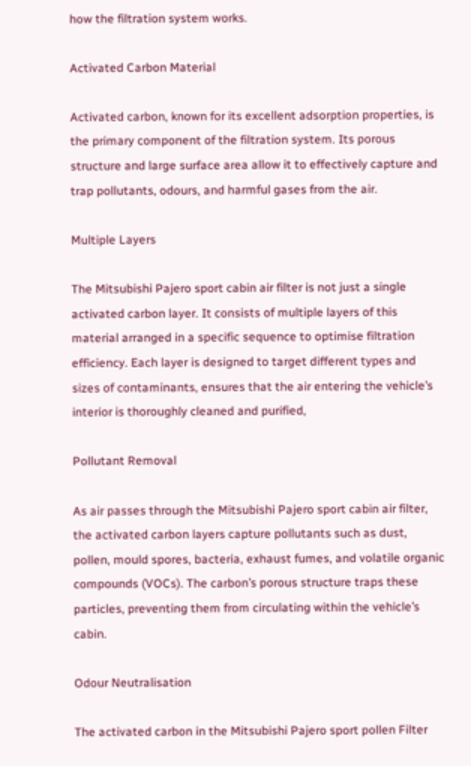how the filtration system works.

Activated Carbon Material

Activated carbon, known for its excellent adsorption properties, is the primary component of the filtration system. Its porous structure and large surface area allow it to effectively capture and trap pollutants, odours, and harmful gases from the air.

Multiple Layers

The Mitsubishi Pajero sport cabin air filter is not just a single activated carbon layer. It consists of multiple layers of this material arranged in a specific sequence to optimise filtration efficiency. Each layer is designed to target different types and sizes of contaminants, ensures that the air entering the vehicle’s interior is thoroughly cleaned and purified,

Pollutant Removal

As air passes through the Mitsubishi Pajero sport cabin air filter, the activated carbon layers capture pollutants such as dust, pollen, mould spores, bacteria, exhaust fumes, and volatile organic compounds (VOCs). The carbon’s porous structure traps these particles, preventing them from circulating within the vehicle’s cabin.

Odour Neutralisation

The activated carbon in the Mitsubishi Pajero sport pollen Filter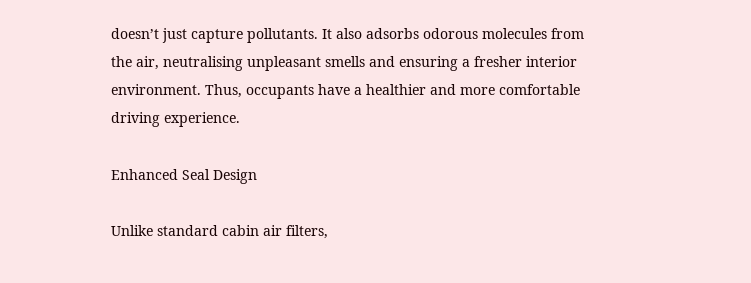doesn’t just capture pollutants. It also adsorbs odorous molecules from the air, neutralising unpleasant smells and ensuring a fresher interior environment. Thus, occupants have a healthier and more comfortable driving experience.

Enhanced Seal Design

Unlike standard cabin air filters,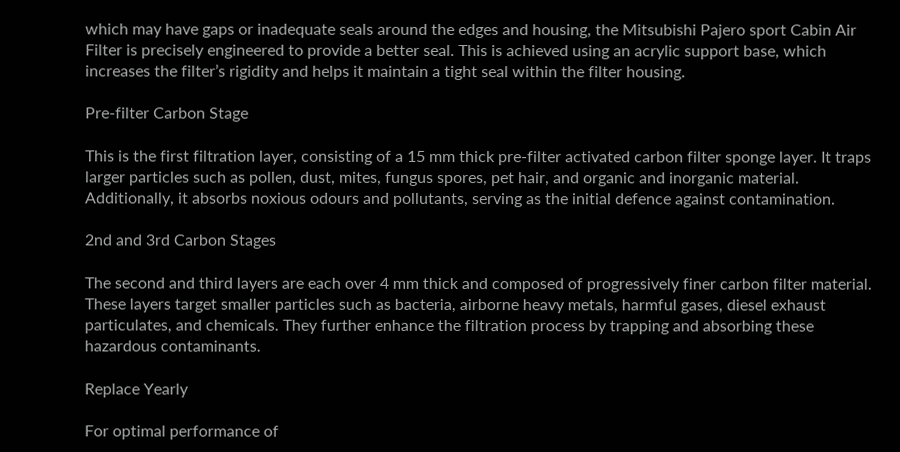which may have gaps or inadequate seals around the edges and housing, the Mitsubishi Pajero sport Cabin Air Filter is precisely engineered to provide a better seal. This is achieved using an acrylic support base, which increases the filter’s rigidity and helps it maintain a tight seal within the filter housing.

Pre-filter Carbon Stage

This is the first filtration layer, consisting of a 15 mm thick pre-filter activated carbon filter sponge layer. It traps larger particles such as pollen, dust, mites, fungus spores, pet hair, and organic and inorganic material. Additionally, it absorbs noxious odours and pollutants, serving as the initial defence against contamination.

2nd and 3rd Carbon Stages

The second and third layers are each over 4 mm thick and composed of progressively finer carbon filter material. These layers target smaller particles such as bacteria, airborne heavy metals, harmful gases, diesel exhaust particulates, and chemicals. They further enhance the filtration process by trapping and absorbing these hazardous contaminants.

Replace Yearly

For optimal performance of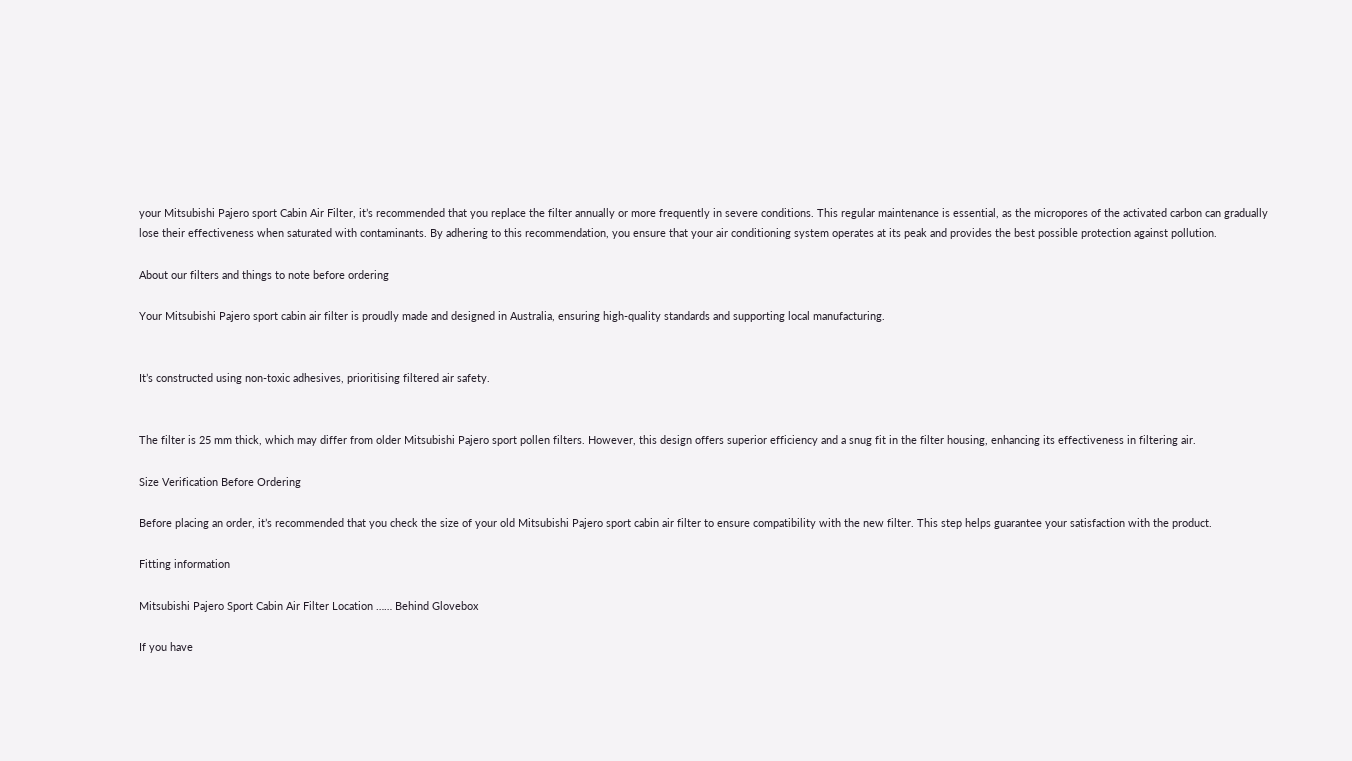your Mitsubishi Pajero sport Cabin Air Filter, it’s recommended that you replace the filter annually or more frequently in severe conditions. This regular maintenance is essential, as the micropores of the activated carbon can gradually lose their effectiveness when saturated with contaminants. By adhering to this recommendation, you ensure that your air conditioning system operates at its peak and provides the best possible protection against pollution.

About our filters and things to note before ordering

Your Mitsubishi Pajero sport cabin air filter is proudly made and designed in Australia, ensuring high-quality standards and supporting local manufacturing.


It’s constructed using non-toxic adhesives, prioritising filtered air safety.


The filter is 25 mm thick, which may differ from older Mitsubishi Pajero sport pollen filters. However, this design offers superior efficiency and a snug fit in the filter housing, enhancing its effectiveness in filtering air.

Size Verification Before Ordering

Before placing an order, it’s recommended that you check the size of your old Mitsubishi Pajero sport cabin air filter to ensure compatibility with the new filter. This step helps guarantee your satisfaction with the product.

Fitting information

Mitsubishi Pajero Sport Cabin Air Filter Location …… Behind Glovebox

If you have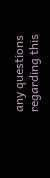any questions regarding this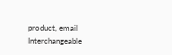product, email
Interchangeable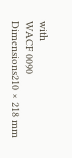with
WACF 0090
Dimensions210 × 218 mm